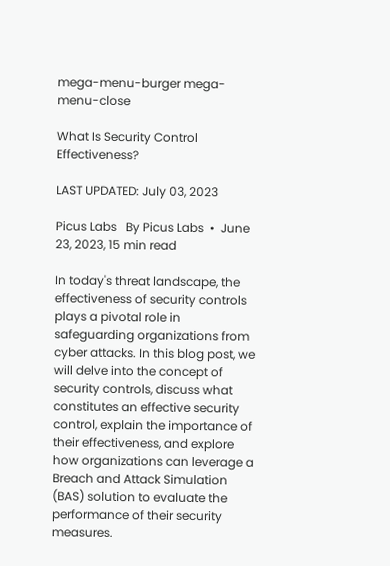mega-menu-burger mega-menu-close

What Is Security Control Effectiveness?

LAST UPDATED: July 03, 2023

Picus Labs   By Picus Labs  •  June 23, 2023, 15 min read

In today's threat landscape, the effectiveness of security controls plays a pivotal role in safeguarding organizations from cyber attacks. In this blog post, we will delve into the concept of security controls, discuss what constitutes an effective security control, explain the importance of their effectiveness, and explore how organizations can leverage a Breach and Attack Simulation (BAS) solution to evaluate the performance of their security measures.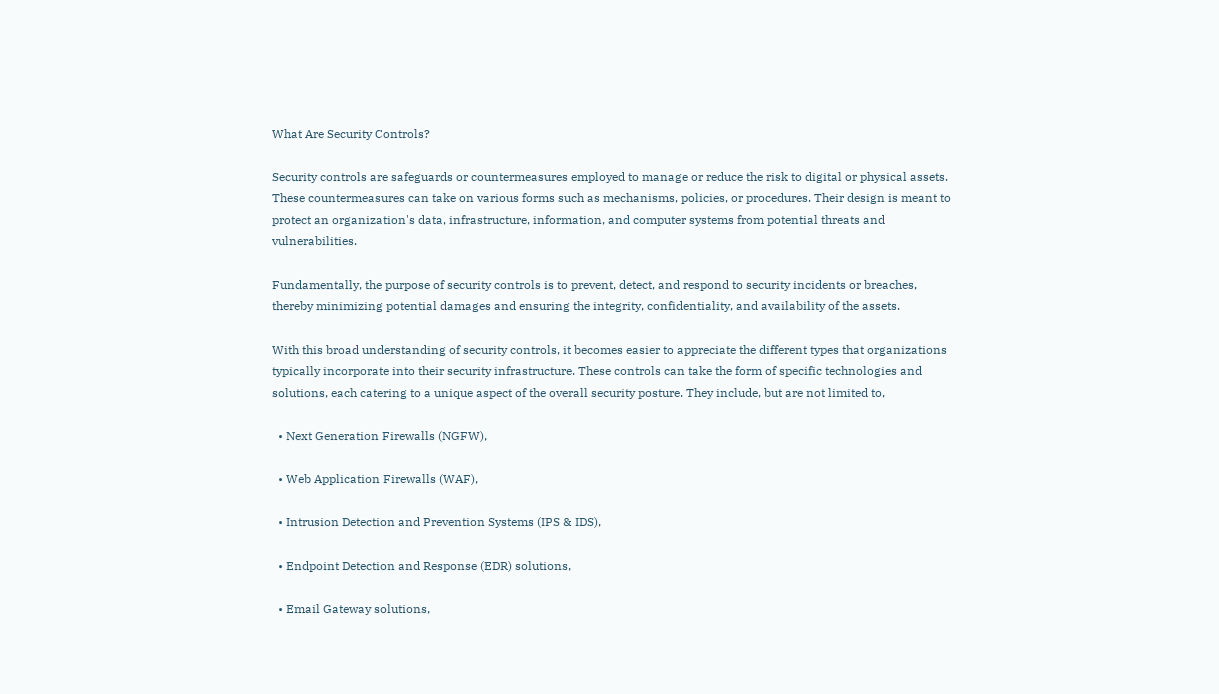What Are Security Controls?

Security controls are safeguards or countermeasures employed to manage or reduce the risk to digital or physical assets. These countermeasures can take on various forms such as mechanisms, policies, or procedures. Their design is meant to protect an organization's data, infrastructure, information, and computer systems from potential threats and vulnerabilities.

Fundamentally, the purpose of security controls is to prevent, detect, and respond to security incidents or breaches, thereby minimizing potential damages and ensuring the integrity, confidentiality, and availability of the assets.

With this broad understanding of security controls, it becomes easier to appreciate the different types that organizations typically incorporate into their security infrastructure. These controls can take the form of specific technologies and solutions, each catering to a unique aspect of the overall security posture. They include, but are not limited to,

  • Next Generation Firewalls (NGFW),

  • Web Application Firewalls (WAF),

  • Intrusion Detection and Prevention Systems (IPS & IDS),

  • Endpoint Detection and Response (EDR) solutions,

  • Email Gateway solutions,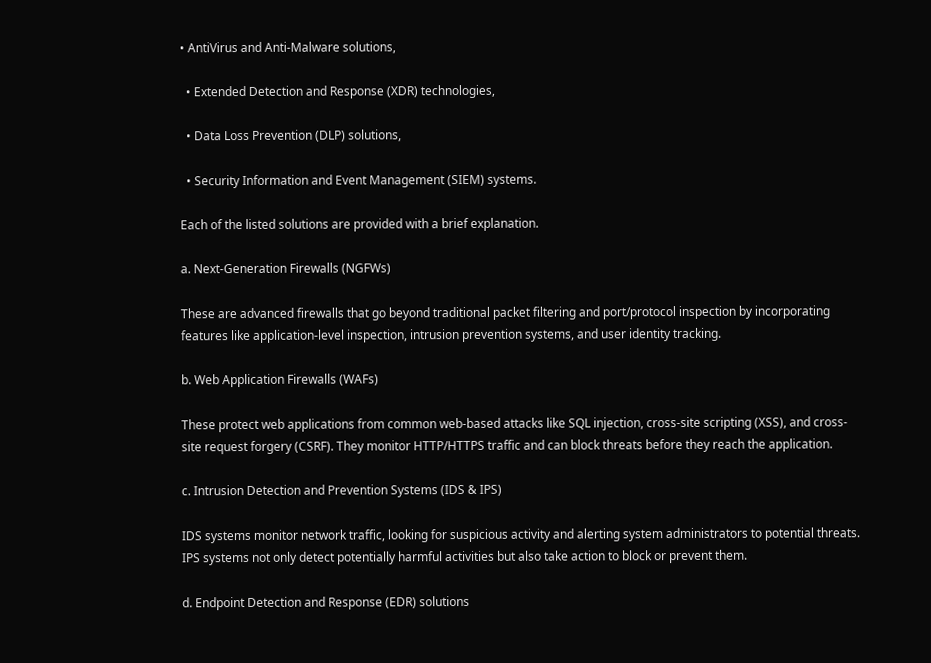• AntiVirus and Anti-Malware solutions,

  • Extended Detection and Response (XDR) technologies,

  • Data Loss Prevention (DLP) solutions,

  • Security Information and Event Management (SIEM) systems.

Each of the listed solutions are provided with a brief explanation.

a. Next-Generation Firewalls (NGFWs)

These are advanced firewalls that go beyond traditional packet filtering and port/protocol inspection by incorporating features like application-level inspection, intrusion prevention systems, and user identity tracking.

b. Web Application Firewalls (WAFs)

These protect web applications from common web-based attacks like SQL injection, cross-site scripting (XSS), and cross-site request forgery (CSRF). They monitor HTTP/HTTPS traffic and can block threats before they reach the application.

c. Intrusion Detection and Prevention Systems (IDS & IPS)

IDS systems monitor network traffic, looking for suspicious activity and alerting system administrators to potential threats. IPS systems not only detect potentially harmful activities but also take action to block or prevent them.

d. Endpoint Detection and Response (EDR) solutions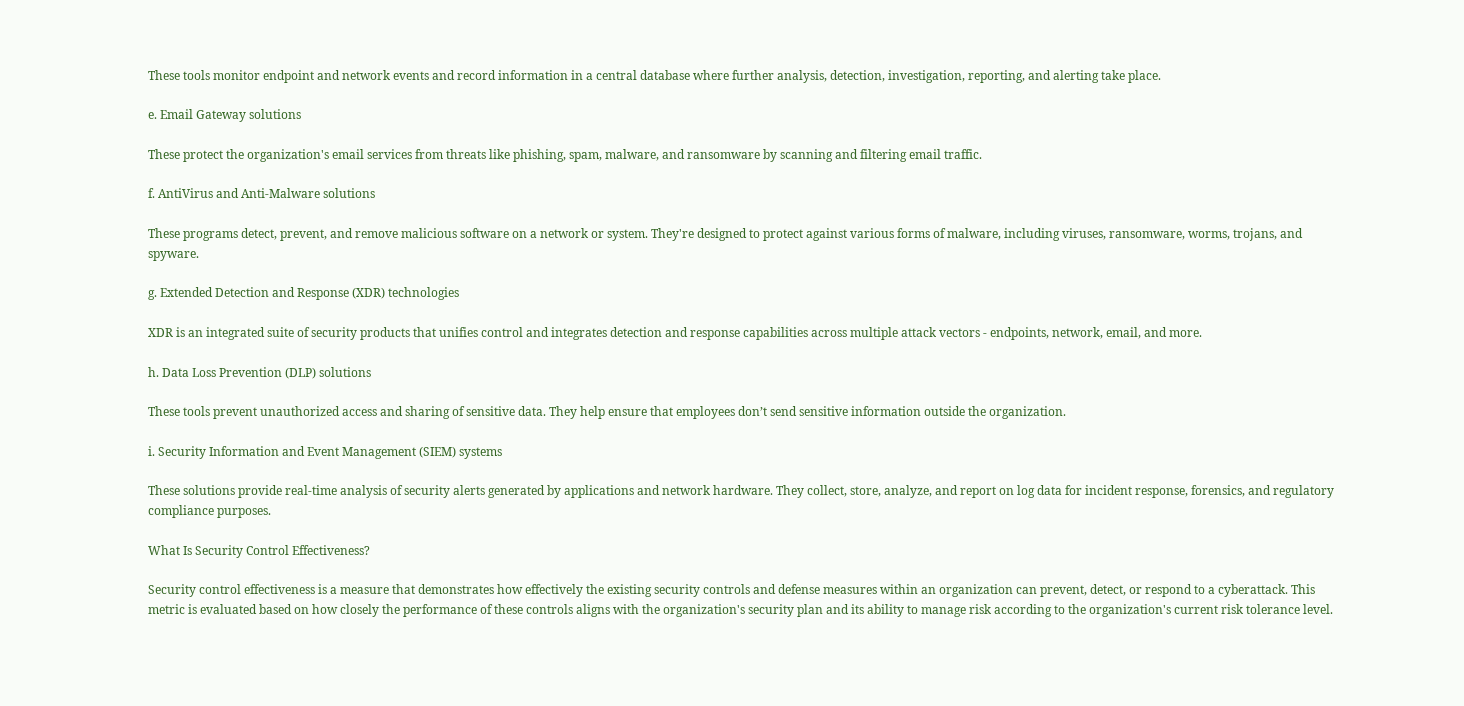These tools monitor endpoint and network events and record information in a central database where further analysis, detection, investigation, reporting, and alerting take place.

e. Email Gateway solutions

These protect the organization's email services from threats like phishing, spam, malware, and ransomware by scanning and filtering email traffic.

f. AntiVirus and Anti-Malware solutions

These programs detect, prevent, and remove malicious software on a network or system. They're designed to protect against various forms of malware, including viruses, ransomware, worms, trojans, and spyware.

g. Extended Detection and Response (XDR) technologies

XDR is an integrated suite of security products that unifies control and integrates detection and response capabilities across multiple attack vectors - endpoints, network, email, and more.

h. Data Loss Prevention (DLP) solutions

These tools prevent unauthorized access and sharing of sensitive data. They help ensure that employees don’t send sensitive information outside the organization.

i. Security Information and Event Management (SIEM) systems

These solutions provide real-time analysis of security alerts generated by applications and network hardware. They collect, store, analyze, and report on log data for incident response, forensics, and regulatory compliance purposes.

What Is Security Control Effectiveness?

Security control effectiveness is a measure that demonstrates how effectively the existing security controls and defense measures within an organization can prevent, detect, or respond to a cyberattack. This metric is evaluated based on how closely the performance of these controls aligns with the organization's security plan and its ability to manage risk according to the organization's current risk tolerance level.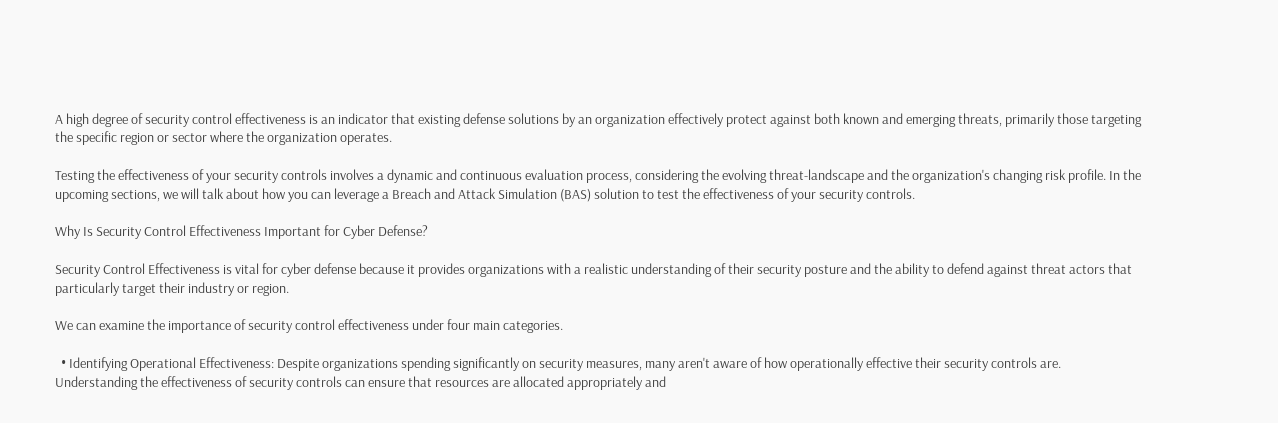A high degree of security control effectiveness is an indicator that existing defense solutions by an organization effectively protect against both known and emerging threats, primarily those targeting the specific region or sector where the organization operates.

Testing the effectiveness of your security controls involves a dynamic and continuous evaluation process, considering the evolving threat-landscape and the organization's changing risk profile. In the upcoming sections, we will talk about how you can leverage a Breach and Attack Simulation (BAS) solution to test the effectiveness of your security controls.

Why Is Security Control Effectiveness Important for Cyber Defense?

Security Control Effectiveness is vital for cyber defense because it provides organizations with a realistic understanding of their security posture and the ability to defend against threat actors that particularly target their industry or region.

We can examine the importance of security control effectiveness under four main categories.

  • Identifying Operational Effectiveness: Despite organizations spending significantly on security measures, many aren't aware of how operationally effective their security controls are. Understanding the effectiveness of security controls can ensure that resources are allocated appropriately and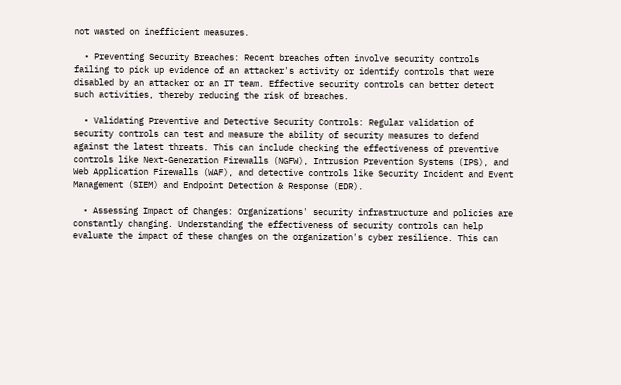not wasted on inefficient measures.

  • Preventing Security Breaches: Recent breaches often involve security controls failing to pick up evidence of an attacker's activity or identify controls that were disabled by an attacker or an IT team. Effective security controls can better detect such activities, thereby reducing the risk of breaches.

  • Validating Preventive and Detective Security Controls: Regular validation of security controls can test and measure the ability of security measures to defend against the latest threats. This can include checking the effectiveness of preventive controls like Next-Generation Firewalls (NGFW), Intrusion Prevention Systems (IPS), and Web Application Firewalls (WAF), and detective controls like Security Incident and Event Management (SIEM) and Endpoint Detection & Response (EDR).

  • Assessing Impact of Changes: Organizations' security infrastructure and policies are constantly changing. Understanding the effectiveness of security controls can help evaluate the impact of these changes on the organization's cyber resilience. This can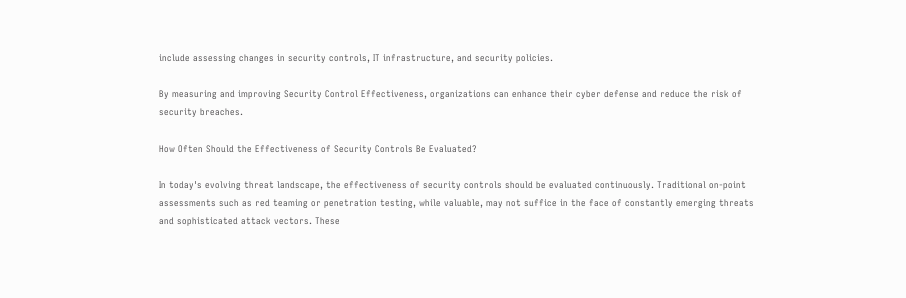include assessing changes in security controls, IT infrastructure, and security policies.

By measuring and improving Security Control Effectiveness, organizations can enhance their cyber defense and reduce the risk of security breaches.

How Often Should the Effectiveness of Security Controls Be Evaluated?

In today's evolving threat landscape, the effectiveness of security controls should be evaluated continuously. Traditional on-point assessments such as red teaming or penetration testing, while valuable, may not suffice in the face of constantly emerging threats and sophisticated attack vectors. These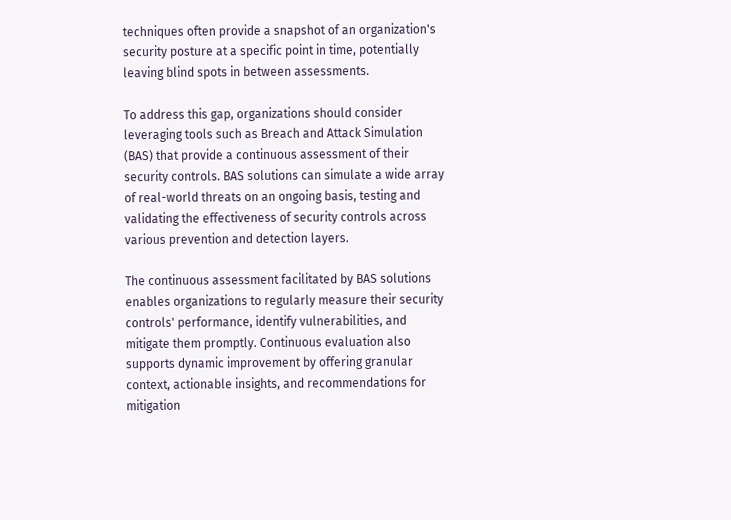techniques often provide a snapshot of an organization's security posture at a specific point in time, potentially leaving blind spots in between assessments.

To address this gap, organizations should consider leveraging tools such as Breach and Attack Simulation (BAS) that provide a continuous assessment of their security controls. BAS solutions can simulate a wide array of real-world threats on an ongoing basis, testing and validating the effectiveness of security controls across various prevention and detection layers.

The continuous assessment facilitated by BAS solutions enables organizations to regularly measure their security controls' performance, identify vulnerabilities, and mitigate them promptly. Continuous evaluation also supports dynamic improvement by offering granular context, actionable insights, and recommendations for mitigation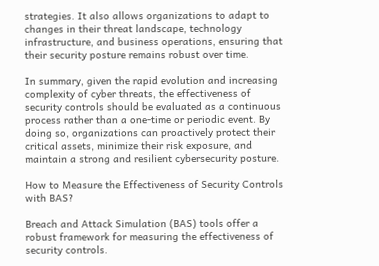strategies. It also allows organizations to adapt to changes in their threat landscape, technology infrastructure, and business operations, ensuring that their security posture remains robust over time.

In summary, given the rapid evolution and increasing complexity of cyber threats, the effectiveness of security controls should be evaluated as a continuous process rather than a one-time or periodic event. By doing so, organizations can proactively protect their critical assets, minimize their risk exposure, and maintain a strong and resilient cybersecurity posture.

How to Measure the Effectiveness of Security Controls with BAS?

Breach and Attack Simulation (BAS) tools offer a robust framework for measuring the effectiveness of security controls.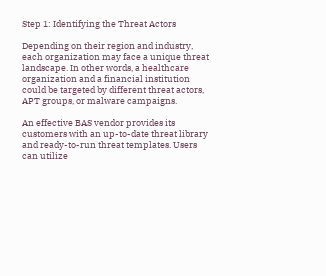Step 1: Identifying the Threat Actors

Depending on their region and industry, each organization may face a unique threat landscape. In other words, a healthcare organization and a financial institution could be targeted by different threat actors, APT groups, or malware campaigns.

An effective BAS vendor provides its customers with an up-to-date threat library and ready-to-run threat templates. Users can utilize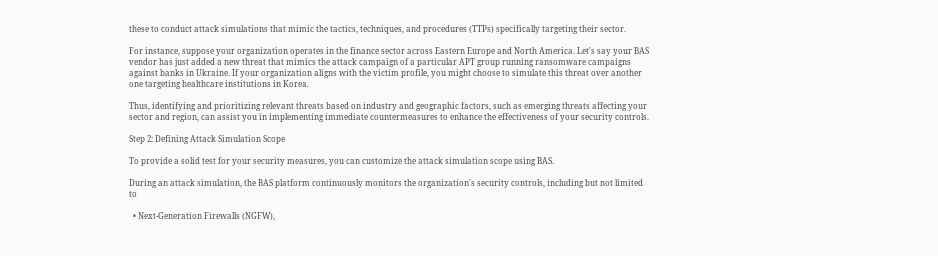these to conduct attack simulations that mimic the tactics, techniques, and procedures (TTPs) specifically targeting their sector.

For instance, suppose your organization operates in the finance sector across Eastern Europe and North America. Let's say your BAS vendor has just added a new threat that mimics the attack campaign of a particular APT group running ransomware campaigns against banks in Ukraine. If your organization aligns with the victim profile, you might choose to simulate this threat over another one targeting healthcare institutions in Korea.

Thus, identifying and prioritizing relevant threats based on industry and geographic factors, such as emerging threats affecting your sector and region, can assist you in implementing immediate countermeasures to enhance the effectiveness of your security controls.

Step 2: Defining Attack Simulation Scope

To provide a solid test for your security measures, you can customize the attack simulation scope using BAS.

During an attack simulation, the BAS platform continuously monitors the organization's security controls, including but not limited to

  • Next-Generation Firewalls (NGFW),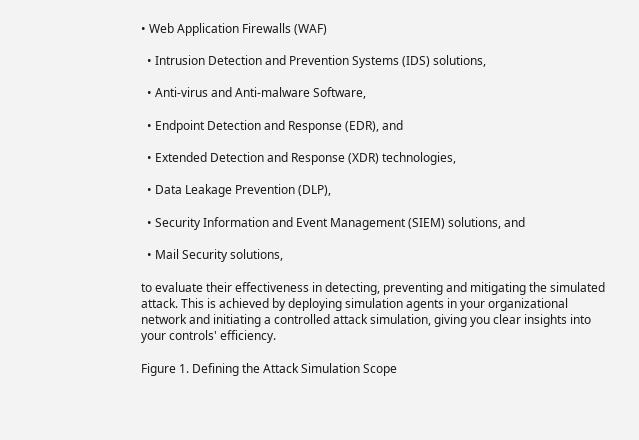• Web Application Firewalls (WAF)

  • Intrusion Detection and Prevention Systems (IDS) solutions,

  • Anti-virus and Anti-malware Software,

  • Endpoint Detection and Response (EDR), and

  • Extended Detection and Response (XDR) technologies,

  • Data Leakage Prevention (DLP),

  • Security Information and Event Management (SIEM) solutions, and

  • Mail Security solutions,

to evaluate their effectiveness in detecting, preventing and mitigating the simulated attack. This is achieved by deploying simulation agents in your organizational network and initiating a controlled attack simulation, giving you clear insights into your controls' efficiency.

Figure 1. Defining the Attack Simulation Scope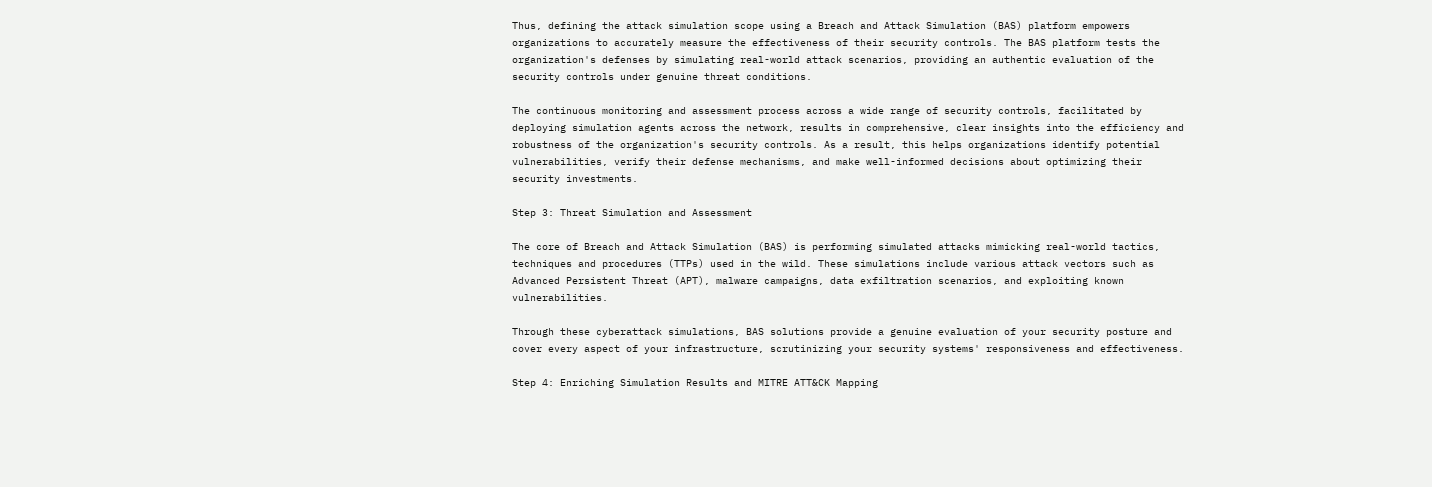Thus, defining the attack simulation scope using a Breach and Attack Simulation (BAS) platform empowers organizations to accurately measure the effectiveness of their security controls. The BAS platform tests the organization's defenses by simulating real-world attack scenarios, providing an authentic evaluation of the security controls under genuine threat conditions.

The continuous monitoring and assessment process across a wide range of security controls, facilitated by deploying simulation agents across the network, results in comprehensive, clear insights into the efficiency and robustness of the organization's security controls. As a result, this helps organizations identify potential vulnerabilities, verify their defense mechanisms, and make well-informed decisions about optimizing their security investments.

Step 3: Threat Simulation and Assessment

The core of Breach and Attack Simulation (BAS) is performing simulated attacks mimicking real-world tactics, techniques and procedures (TTPs) used in the wild. These simulations include various attack vectors such as Advanced Persistent Threat (APT), malware campaigns, data exfiltration scenarios, and exploiting known vulnerabilities.

Through these cyberattack simulations, BAS solutions provide a genuine evaluation of your security posture and cover every aspect of your infrastructure, scrutinizing your security systems' responsiveness and effectiveness.

Step 4: Enriching Simulation Results and MITRE ATT&CK Mapping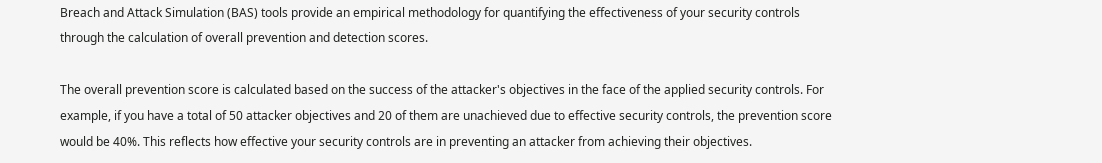Breach and Attack Simulation (BAS) tools provide an empirical methodology for quantifying the effectiveness of your security controls through the calculation of overall prevention and detection scores.

The overall prevention score is calculated based on the success of the attacker's objectives in the face of the applied security controls. For example, if you have a total of 50 attacker objectives and 20 of them are unachieved due to effective security controls, the prevention score would be 40%. This reflects how effective your security controls are in preventing an attacker from achieving their objectives.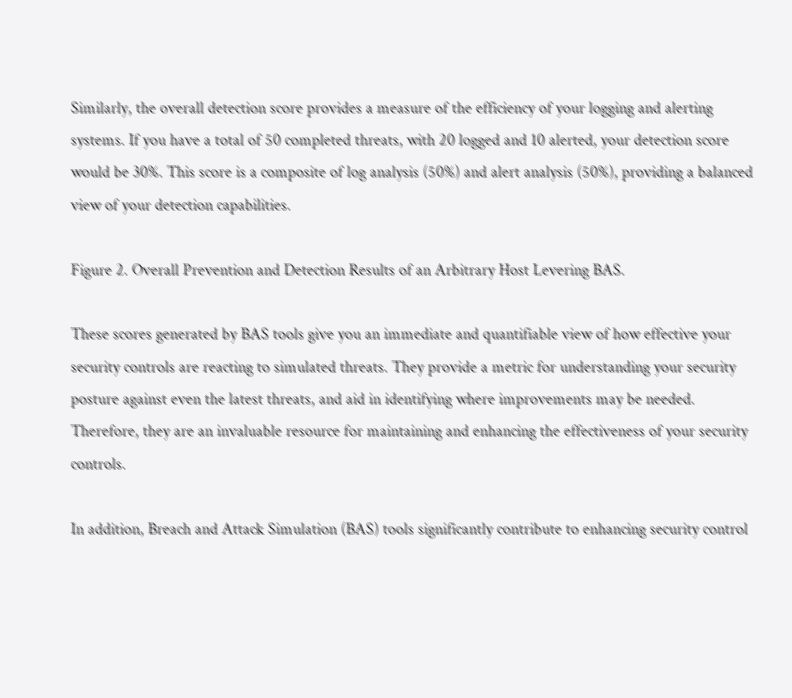Similarly, the overall detection score provides a measure of the efficiency of your logging and alerting systems. If you have a total of 50 completed threats, with 20 logged and 10 alerted, your detection score would be 30%. This score is a composite of log analysis (50%) and alert analysis (50%), providing a balanced view of your detection capabilities.

Figure 2. Overall Prevention and Detection Results of an Arbitrary Host Levering BAS.

These scores generated by BAS tools give you an immediate and quantifiable view of how effective your security controls are reacting to simulated threats. They provide a metric for understanding your security posture against even the latest threats, and aid in identifying where improvements may be needed. Therefore, they are an invaluable resource for maintaining and enhancing the effectiveness of your security controls.

In addition, Breach and Attack Simulation (BAS) tools significantly contribute to enhancing security control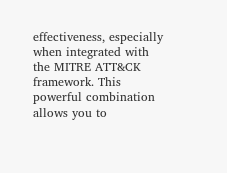effectiveness, especially when integrated with the MITRE ATT&CK framework. This powerful combination allows you to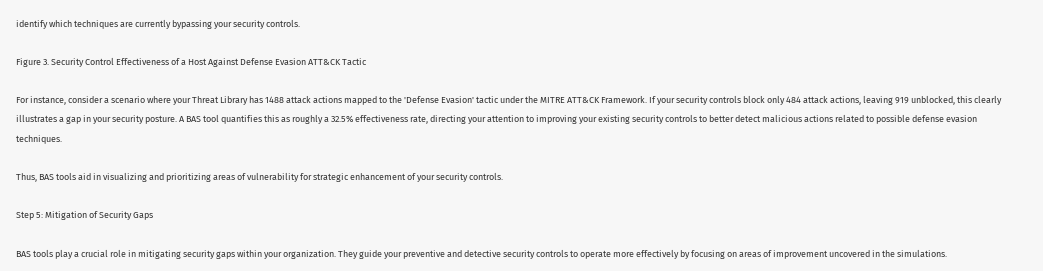identify which techniques are currently bypassing your security controls.

Figure 3. Security Control Effectiveness of a Host Against Defense Evasion ATT&CK Tactic

For instance, consider a scenario where your Threat Library has 1488 attack actions mapped to the 'Defense Evasion' tactic under the MITRE ATT&CK Framework. If your security controls block only 484 attack actions, leaving 919 unblocked, this clearly illustrates a gap in your security posture. A BAS tool quantifies this as roughly a 32.5% effectiveness rate, directing your attention to improving your existing security controls to better detect malicious actions related to possible defense evasion techniques.

Thus, BAS tools aid in visualizing and prioritizing areas of vulnerability for strategic enhancement of your security controls.

Step 5: Mitigation of Security Gaps

BAS tools play a crucial role in mitigating security gaps within your organization. They guide your preventive and detective security controls to operate more effectively by focusing on areas of improvement uncovered in the simulations.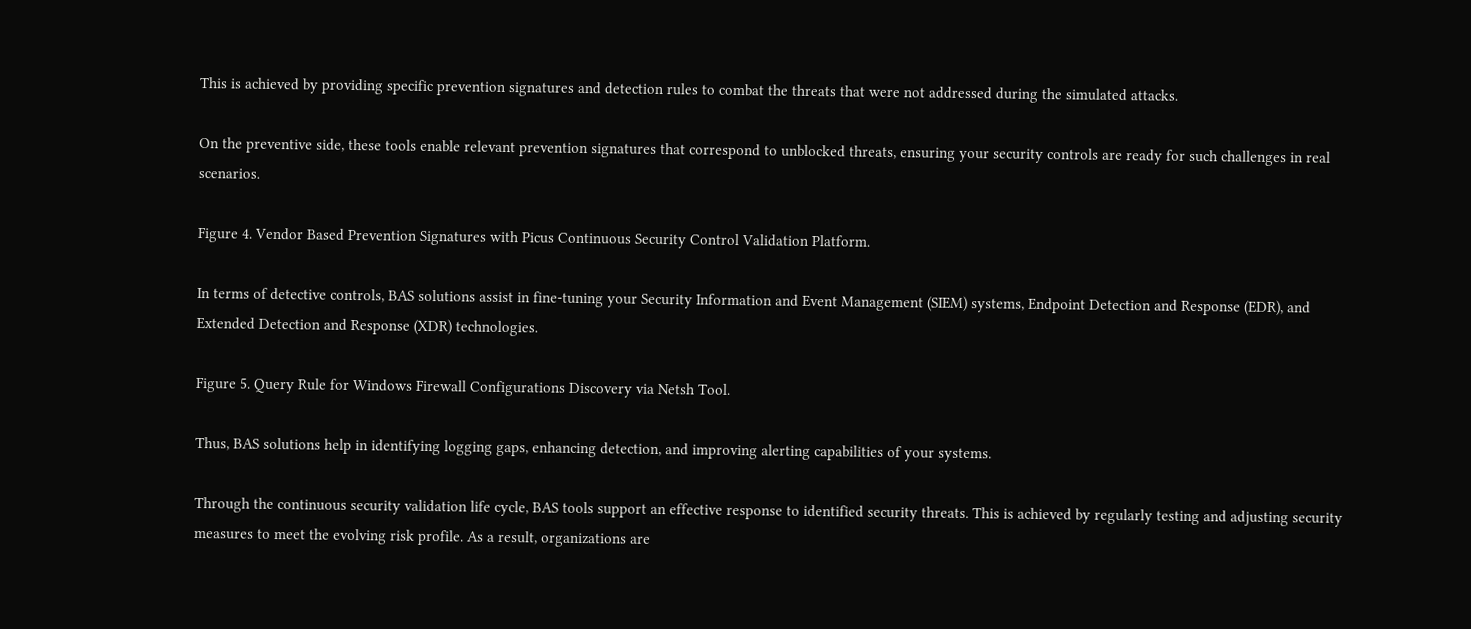This is achieved by providing specific prevention signatures and detection rules to combat the threats that were not addressed during the simulated attacks.

On the preventive side, these tools enable relevant prevention signatures that correspond to unblocked threats, ensuring your security controls are ready for such challenges in real scenarios.

Figure 4. Vendor Based Prevention Signatures with Picus Continuous Security Control Validation Platform.

In terms of detective controls, BAS solutions assist in fine-tuning your Security Information and Event Management (SIEM) systems, Endpoint Detection and Response (EDR), and Extended Detection and Response (XDR) technologies.

Figure 5. Query Rule for Windows Firewall Configurations Discovery via Netsh Tool.

Thus, BAS solutions help in identifying logging gaps, enhancing detection, and improving alerting capabilities of your systems.

Through the continuous security validation life cycle, BAS tools support an effective response to identified security threats. This is achieved by regularly testing and adjusting security measures to meet the evolving risk profile. As a result, organizations are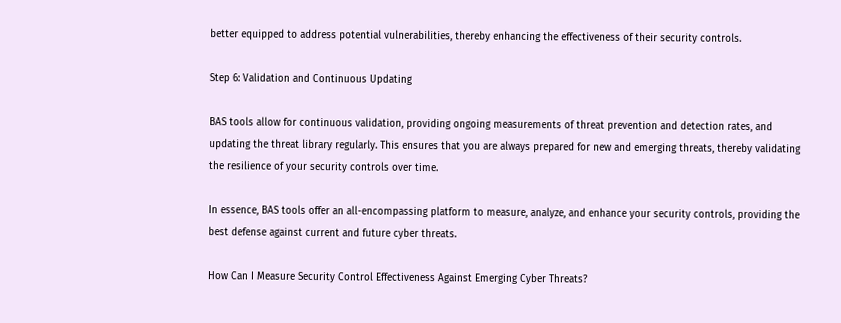better equipped to address potential vulnerabilities, thereby enhancing the effectiveness of their security controls.

Step 6: Validation and Continuous Updating

BAS tools allow for continuous validation, providing ongoing measurements of threat prevention and detection rates, and updating the threat library regularly. This ensures that you are always prepared for new and emerging threats, thereby validating the resilience of your security controls over time.

In essence, BAS tools offer an all-encompassing platform to measure, analyze, and enhance your security controls, providing the best defense against current and future cyber threats.

How Can I Measure Security Control Effectiveness Against Emerging Cyber Threats?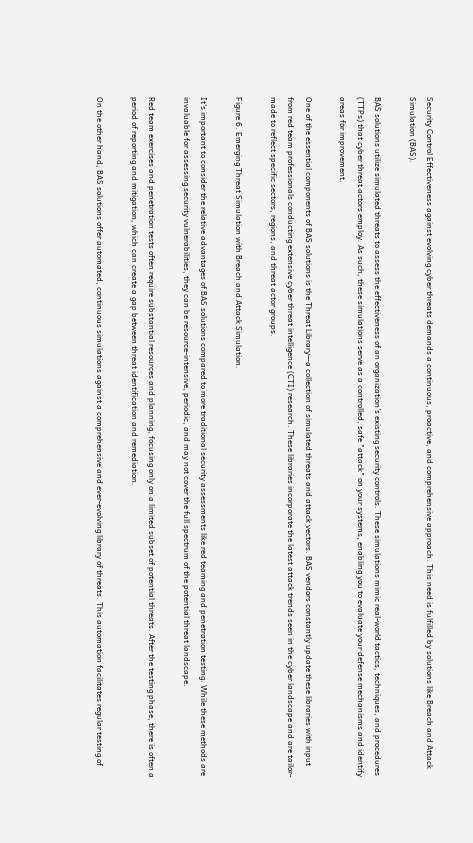Security Control Effectiveness against evolving cyber threats demands a continuous, proactive, and comprehensive approach. This need is fulfilled by solutions like Breach and Attack Simulation (BAS).

BAS solutions utilize simulated threats to assess the effectiveness of an organization’s existing security controls. These simulations mimic real-world tactics, techniques, and procedures (TTPs) that cyber threat actors employ. As such, these simulations serve as a controlled, safe "attack" on your systems, enabling you to evaluate your defense mechanisms and identify areas for improvement.

One of the essential components of BAS solutions is the Threat Library—a collection of simulated threats and attack vectors. BAS vendors constantly update these libraries with input from red team professionals conducting extensive cyber threat intelligence (CTI) research. These libraries incorporate the latest attack trends seen in the cyber landscape and are tailor-made to reflect specific sectors, regions, and threat actor groups.

Figure 6. Emerging Threat Simulation with Breach and Attack Simulation.

It's important to consider the relative advantages of BAS solutions compared to more traditional security assessments like red teaming and penetration testing. While these methods are invaluable for assessing security vulnerabilities, they can be resource-intensive, periodic, and may not cover the full spectrum of the potential threat landscape.

Red team exercises and penetration tests often require substantial resources and planning, focusing only on a limited subset of potential threats. After the testing phase, there is often a period of reporting and mitigation, which can create a gap between threat identification and remediation.

On the other hand, BAS solutions offer automated, continuous simulations against a comprehensive and ever-evolving library of threats. This automation facilitates regular testing of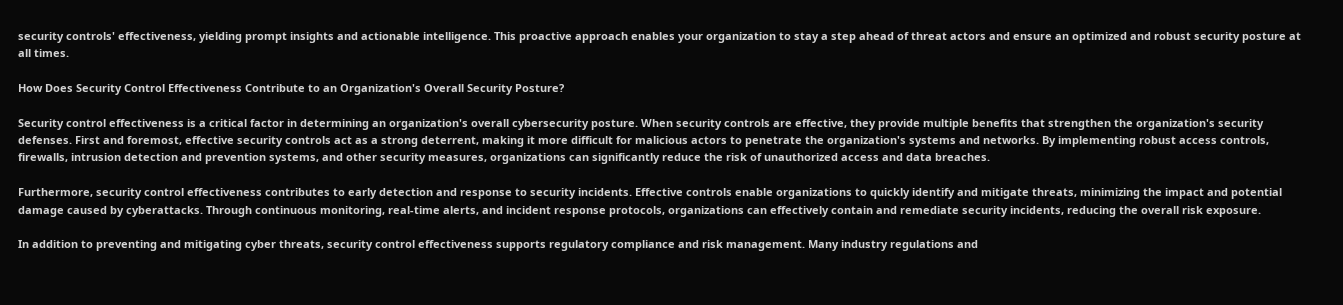security controls' effectiveness, yielding prompt insights and actionable intelligence. This proactive approach enables your organization to stay a step ahead of threat actors and ensure an optimized and robust security posture at all times.

How Does Security Control Effectiveness Contribute to an Organization's Overall Security Posture?

Security control effectiveness is a critical factor in determining an organization's overall cybersecurity posture. When security controls are effective, they provide multiple benefits that strengthen the organization's security defenses. First and foremost, effective security controls act as a strong deterrent, making it more difficult for malicious actors to penetrate the organization's systems and networks. By implementing robust access controls, firewalls, intrusion detection and prevention systems, and other security measures, organizations can significantly reduce the risk of unauthorized access and data breaches.

Furthermore, security control effectiveness contributes to early detection and response to security incidents. Effective controls enable organizations to quickly identify and mitigate threats, minimizing the impact and potential damage caused by cyberattacks. Through continuous monitoring, real-time alerts, and incident response protocols, organizations can effectively contain and remediate security incidents, reducing the overall risk exposure.

In addition to preventing and mitigating cyber threats, security control effectiveness supports regulatory compliance and risk management. Many industry regulations and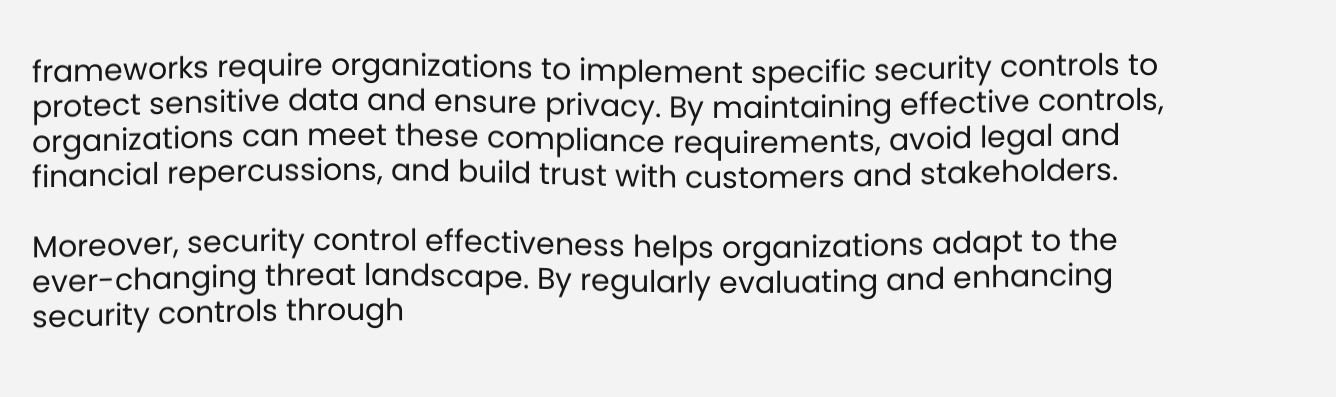frameworks require organizations to implement specific security controls to protect sensitive data and ensure privacy. By maintaining effective controls, organizations can meet these compliance requirements, avoid legal and financial repercussions, and build trust with customers and stakeholders.

Moreover, security control effectiveness helps organizations adapt to the ever-changing threat landscape. By regularly evaluating and enhancing security controls through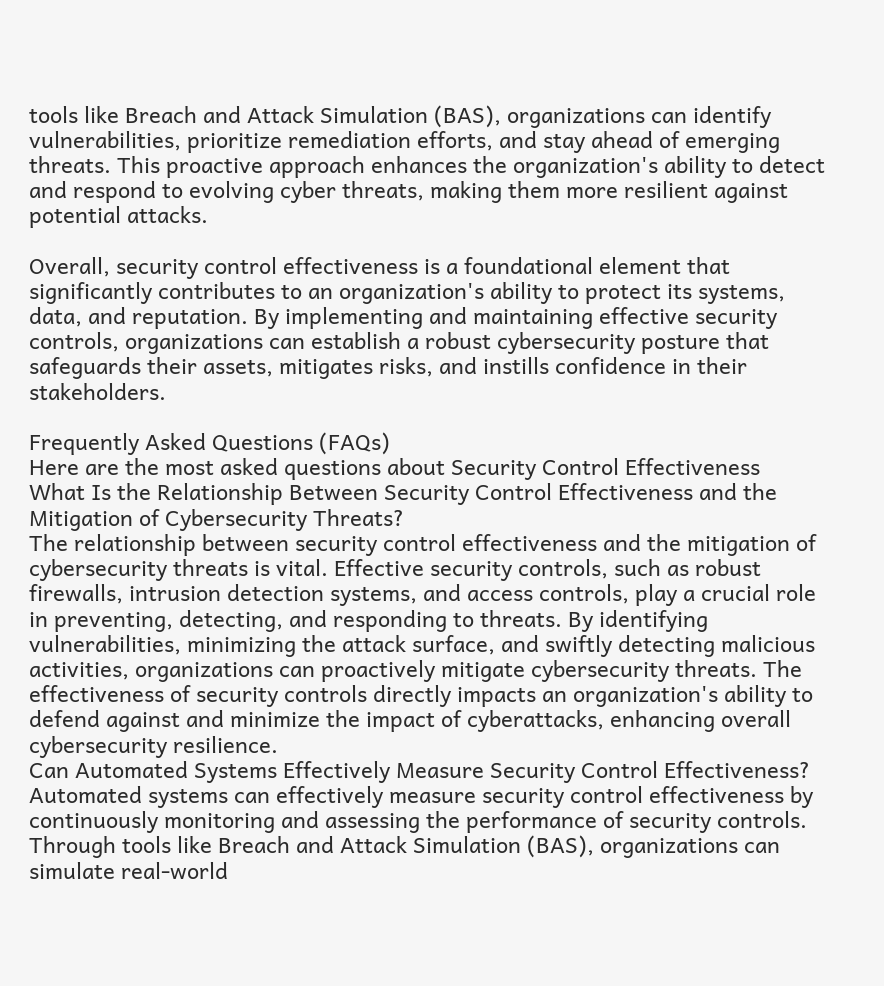tools like Breach and Attack Simulation (BAS), organizations can identify vulnerabilities, prioritize remediation efforts, and stay ahead of emerging threats. This proactive approach enhances the organization's ability to detect and respond to evolving cyber threats, making them more resilient against potential attacks.

Overall, security control effectiveness is a foundational element that significantly contributes to an organization's ability to protect its systems, data, and reputation. By implementing and maintaining effective security controls, organizations can establish a robust cybersecurity posture that safeguards their assets, mitigates risks, and instills confidence in their stakeholders.

Frequently Asked Questions (FAQs)
Here are the most asked questions about Security Control Effectiveness
What Is the Relationship Between Security Control Effectiveness and the Mitigation of Cybersecurity Threats?
The relationship between security control effectiveness and the mitigation of cybersecurity threats is vital. Effective security controls, such as robust firewalls, intrusion detection systems, and access controls, play a crucial role in preventing, detecting, and responding to threats. By identifying vulnerabilities, minimizing the attack surface, and swiftly detecting malicious activities, organizations can proactively mitigate cybersecurity threats. The effectiveness of security controls directly impacts an organization's ability to defend against and minimize the impact of cyberattacks, enhancing overall cybersecurity resilience.
Can Automated Systems Effectively Measure Security Control Effectiveness?
Automated systems can effectively measure security control effectiveness by continuously monitoring and assessing the performance of security controls. Through tools like Breach and Attack Simulation (BAS), organizations can simulate real-world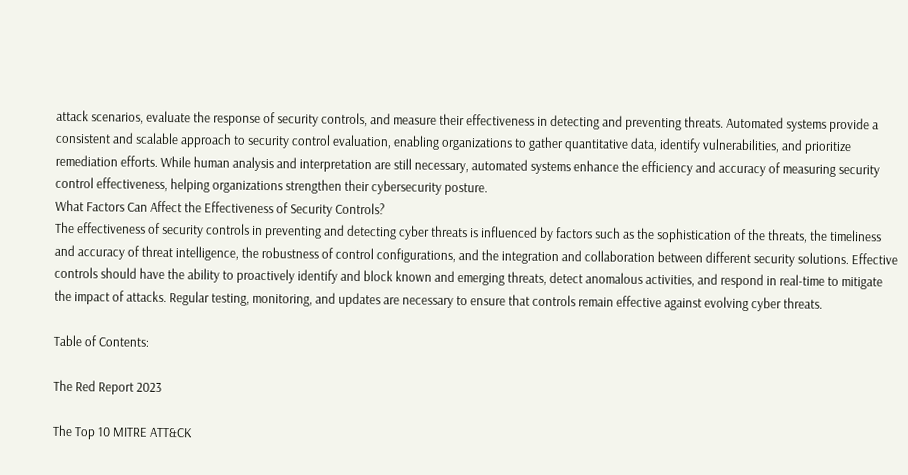attack scenarios, evaluate the response of security controls, and measure their effectiveness in detecting and preventing threats. Automated systems provide a consistent and scalable approach to security control evaluation, enabling organizations to gather quantitative data, identify vulnerabilities, and prioritize remediation efforts. While human analysis and interpretation are still necessary, automated systems enhance the efficiency and accuracy of measuring security control effectiveness, helping organizations strengthen their cybersecurity posture.
What Factors Can Affect the Effectiveness of Security Controls?
The effectiveness of security controls in preventing and detecting cyber threats is influenced by factors such as the sophistication of the threats, the timeliness and accuracy of threat intelligence, the robustness of control configurations, and the integration and collaboration between different security solutions. Effective controls should have the ability to proactively identify and block known and emerging threats, detect anomalous activities, and respond in real-time to mitigate the impact of attacks. Regular testing, monitoring, and updates are necessary to ensure that controls remain effective against evolving cyber threats.

Table of Contents:

The Red Report 2023

The Top 10 MITRE ATT&CK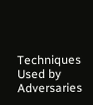Techniques Used by Adversaries